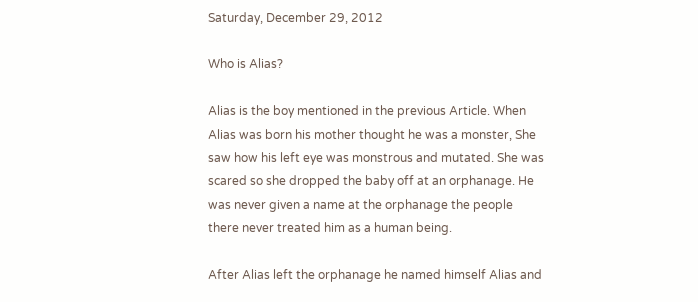Saturday, December 29, 2012

Who is Alias?

Alias is the boy mentioned in the previous Article. When Alias was born his mother thought he was a monster, She saw how his left eye was monstrous and mutated. She was scared so she dropped the baby off at an orphanage. He was never given a name at the orphanage the people there never treated him as a human being.

After Alias left the orphanage he named himself Alias and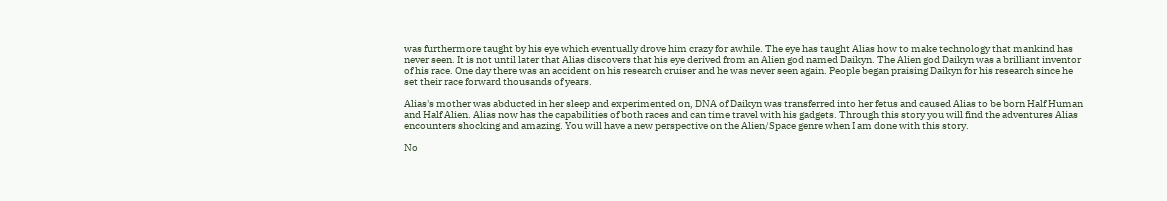was furthermore taught by his eye which eventually drove him crazy for awhile. The eye has taught Alias how to make technology that mankind has never seen. It is not until later that Alias discovers that his eye derived from an Alien god named Daikyn. The Alien god Daikyn was a brilliant inventor of his race. One day there was an accident on his research cruiser and he was never seen again. People began praising Daikyn for his research since he set their race forward thousands of years.

Alias's mother was abducted in her sleep and experimented on, DNA of Daikyn was transferred into her fetus and caused Alias to be born Half Human and Half Alien. Alias now has the capabilities of both races and can time travel with his gadgets. Through this story you will find the adventures Alias encounters shocking and amazing. You will have a new perspective on the Alien/Space genre when I am done with this story.

No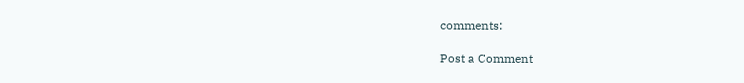comments:

Post a Comment